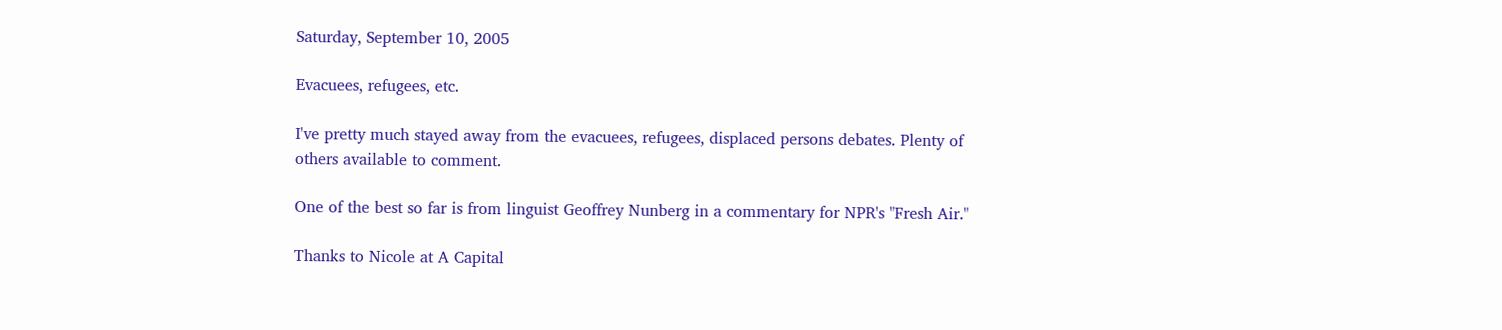Saturday, September 10, 2005

Evacuees, refugees, etc.

I've pretty much stayed away from the evacuees, refugees, displaced persons debates. Plenty of others available to comment.

One of the best so far is from linguist Geoffrey Nunberg in a commentary for NPR's "Fresh Air."

Thanks to Nicole at A Capital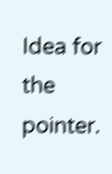Idea for the pointer.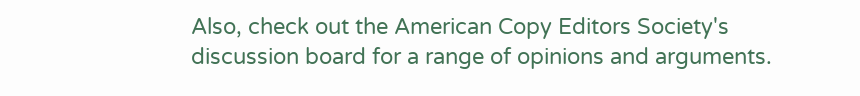Also, check out the American Copy Editors Society's discussion board for a range of opinions and arguments.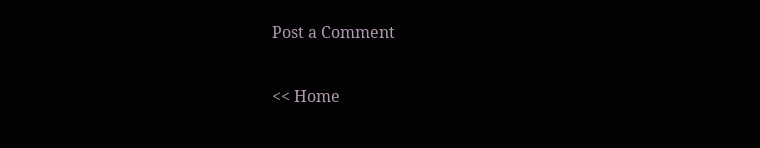Post a Comment

<< Home